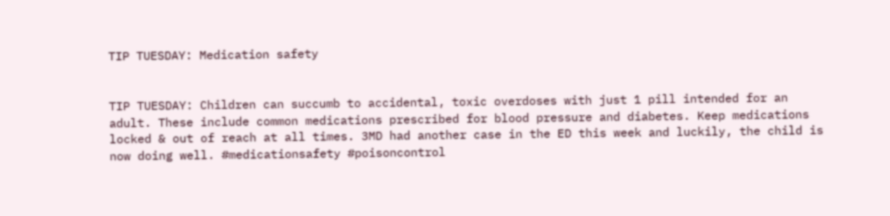TIP TUESDAY: Medication safety


TIP TUESDAY: Children can succumb to accidental, toxic overdoses with just 1 pill intended for an adult. These include common medications prescribed for blood pressure and diabetes. Keep medications locked & out of reach at all times. 3MD had another case in the ED this week and luckily, the child is now doing well. #medicationsafety #poisoncontrol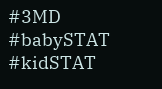#3MD #babySTAT #kidSTAT